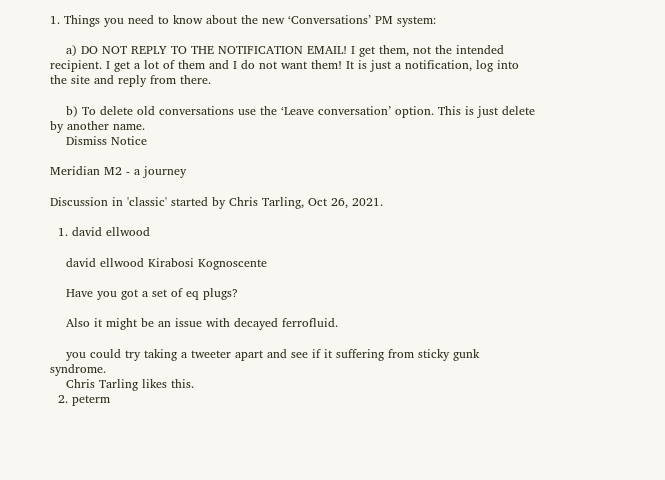1. Things you need to know about the new ‘Conversations’ PM system:

    a) DO NOT REPLY TO THE NOTIFICATION EMAIL! I get them, not the intended recipient. I get a lot of them and I do not want them! It is just a notification, log into the site and reply from there.

    b) To delete old conversations use the ‘Leave conversation’ option. This is just delete by another name.
    Dismiss Notice

Meridian M2 - a journey

Discussion in 'classic' started by Chris Tarling, Oct 26, 2021.

  1. david ellwood

    david ellwood Kirabosi Kognoscente

    Have you got a set of eq plugs?

    Also it might be an issue with decayed ferrofluid.

    you could try taking a tweeter apart and see if it suffering from sticky gunk syndrome.
    Chris Tarling likes this.
  2. peterm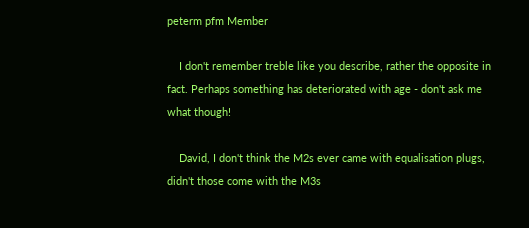peterm pfm Member

    I don't remember treble like you describe, rather the opposite in fact. Perhaps something has deteriorated with age - don't ask me what though!

    David, I don't think the M2s ever came with equalisation plugs, didn't those come with the M3s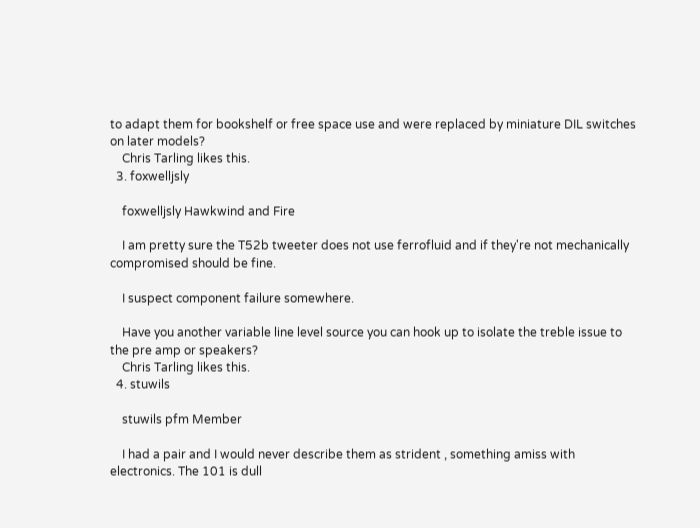to adapt them for bookshelf or free space use and were replaced by miniature DIL switches on later models?
    Chris Tarling likes this.
  3. foxwelljsly

    foxwelljsly Hawkwind and Fire

    I am pretty sure the T52b tweeter does not use ferrofluid and if they're not mechanically compromised should be fine.

    I suspect component failure somewhere.

    Have you another variable line level source you can hook up to isolate the treble issue to the pre amp or speakers?
    Chris Tarling likes this.
  4. stuwils

    stuwils pfm Member

    I had a pair and I would never describe them as strident , something amiss with electronics. The 101 is dull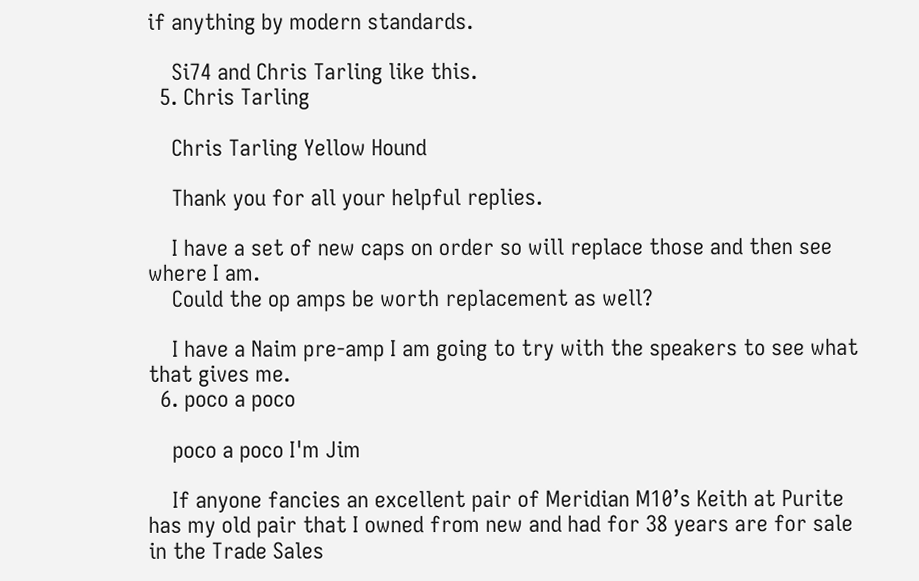if anything by modern standards.

    Si74 and Chris Tarling like this.
  5. Chris Tarling

    Chris Tarling Yellow Hound

    Thank you for all your helpful replies.

    I have a set of new caps on order so will replace those and then see where I am.
    Could the op amps be worth replacement as well?

    I have a Naim pre-amp I am going to try with the speakers to see what that gives me.
  6. poco a poco

    poco a poco I'm Jim

    If anyone fancies an excellent pair of Meridian M10’s Keith at Purite has my old pair that I owned from new and had for 38 years are for sale in the Trade Sales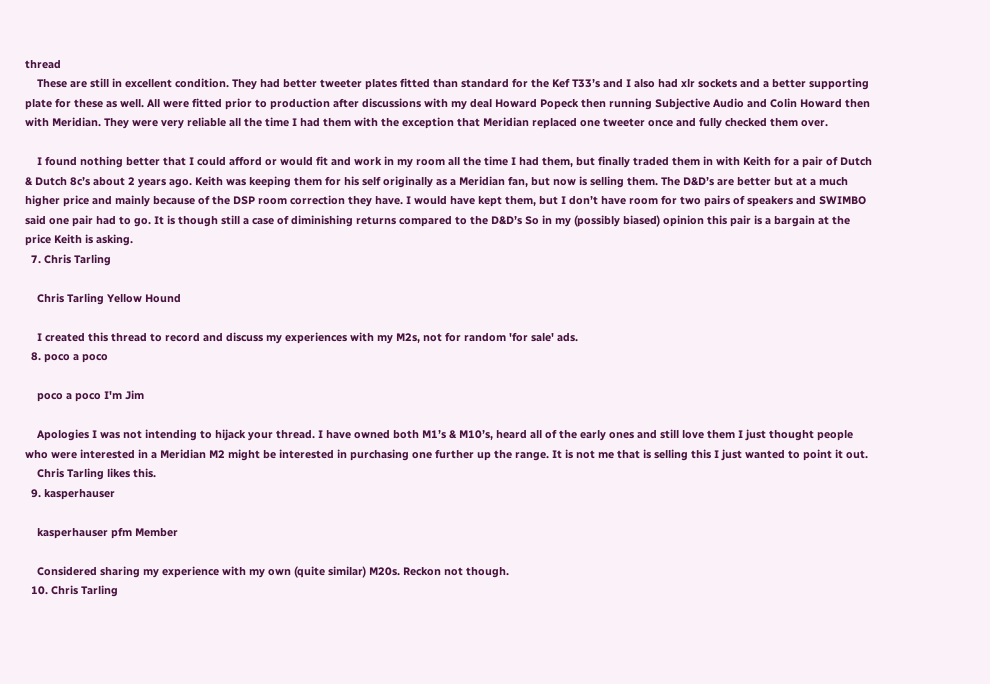thread
    These are still in excellent condition. They had better tweeter plates fitted than standard for the Kef T33’s and I also had xlr sockets and a better supporting plate for these as well. All were fitted prior to production after discussions with my deal Howard Popeck then running Subjective Audio and Colin Howard then with Meridian. They were very reliable all the time I had them with the exception that Meridian replaced one tweeter once and fully checked them over.

    I found nothing better that I could afford or would fit and work in my room all the time I had them, but finally traded them in with Keith for a pair of Dutch & Dutch 8c’s about 2 years ago. Keith was keeping them for his self originally as a Meridian fan, but now is selling them. The D&D’s are better but at a much higher price and mainly because of the DSP room correction they have. I would have kept them, but I don’t have room for two pairs of speakers and SWIMBO said one pair had to go. It is though still a case of diminishing returns compared to the D&D’s So in my (possibly biased) opinion this pair is a bargain at the price Keith is asking.
  7. Chris Tarling

    Chris Tarling Yellow Hound

    I created this thread to record and discuss my experiences with my M2s, not for random 'for sale' ads.
  8. poco a poco

    poco a poco I'm Jim

    Apologies I was not intending to hijack your thread. I have owned both M1’s & M10’s, heard all of the early ones and still love them I just thought people who were interested in a Meridian M2 might be interested in purchasing one further up the range. It is not me that is selling this I just wanted to point it out.
    Chris Tarling likes this.
  9. kasperhauser

    kasperhauser pfm Member

    Considered sharing my experience with my own (quite similar) M20s. Reckon not though.
  10. Chris Tarling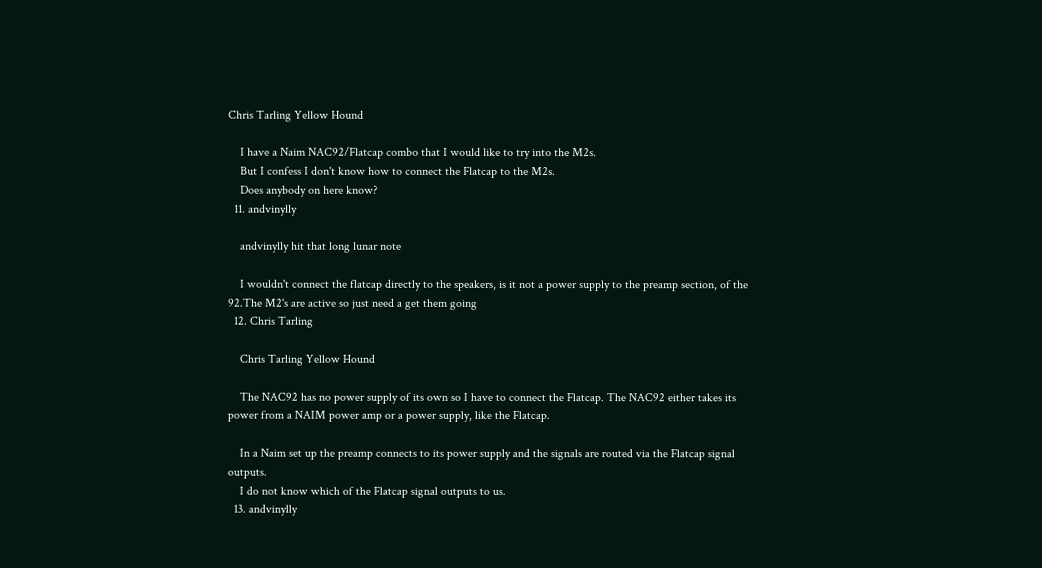Chris Tarling Yellow Hound

    I have a Naim NAC92/Flatcap combo that I would like to try into the M2s.
    But I confess I don't know how to connect the Flatcap to the M2s.
    Does anybody on here know?
  11. andvinylly

    andvinylly hit that long lunar note

    I wouldn't connect the flatcap directly to the speakers, is it not a power supply to the preamp section, of the 92.The M2's are active so just need a get them going
  12. Chris Tarling

    Chris Tarling Yellow Hound

    The NAC92 has no power supply of its own so I have to connect the Flatcap. The NAC92 either takes its power from a NAIM power amp or a power supply, like the Flatcap.

    In a Naim set up the preamp connects to its power supply and the signals are routed via the Flatcap signal outputs.
    I do not know which of the Flatcap signal outputs to us.
  13. andvinylly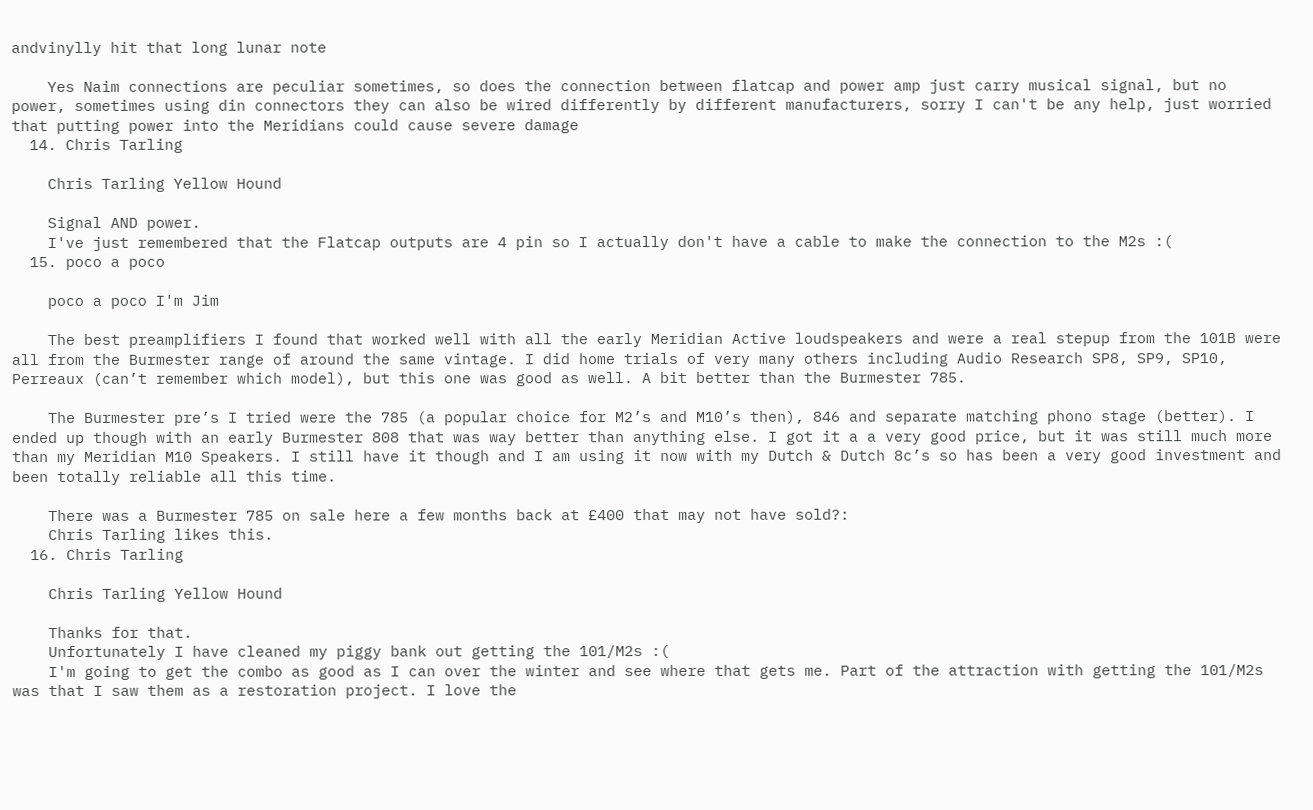andvinylly hit that long lunar note

    Yes Naim connections are peculiar sometimes, so does the connection between flatcap and power amp just carry musical signal, but no power, sometimes using din connectors they can also be wired differently by different manufacturers, sorry I can't be any help, just worried that putting power into the Meridians could cause severe damage
  14. Chris Tarling

    Chris Tarling Yellow Hound

    Signal AND power.
    I've just remembered that the Flatcap outputs are 4 pin so I actually don't have a cable to make the connection to the M2s :(
  15. poco a poco

    poco a poco I'm Jim

    The best preamplifiers I found that worked well with all the early Meridian Active loudspeakers and were a real stepup from the 101B were all from the Burmester range of around the same vintage. I did home trials of very many others including Audio Research SP8, SP9, SP10, Perreaux (can’t remember which model), but this one was good as well. A bit better than the Burmester 785.

    The Burmester pre’s I tried were the 785 (a popular choice for M2’s and M10’s then), 846 and separate matching phono stage (better). I ended up though with an early Burmester 808 that was way better than anything else. I got it a a very good price, but it was still much more than my Meridian M10 Speakers. I still have it though and I am using it now with my Dutch & Dutch 8c’s so has been a very good investment and been totally reliable all this time.

    There was a Burmester 785 on sale here a few months back at £400 that may not have sold?:
    Chris Tarling likes this.
  16. Chris Tarling

    Chris Tarling Yellow Hound

    Thanks for that.
    Unfortunately I have cleaned my piggy bank out getting the 101/M2s :(
    I'm going to get the combo as good as I can over the winter and see where that gets me. Part of the attraction with getting the 101/M2s was that I saw them as a restoration project. I love the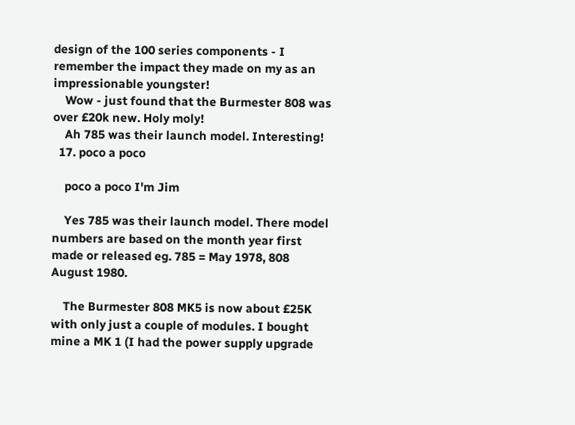design of the 100 series components - I remember the impact they made on my as an impressionable youngster!
    Wow - just found that the Burmester 808 was over £20k new. Holy moly!
    Ah 785 was their launch model. Interesting!
  17. poco a poco

    poco a poco I'm Jim

    Yes 785 was their launch model. There model numbers are based on the month year first made or released eg. 785 = May 1978, 808 August 1980.

    The Burmester 808 MK5 is now about £25K with only just a couple of modules. I bought mine a MK 1 (I had the power supply upgrade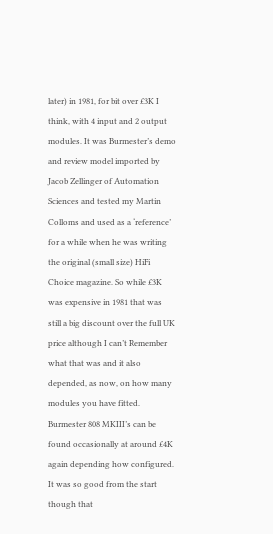later) in 1981, for bit over £3K I think, with 4 input and 2 output modules. It was Burmester’s demo and review model imported by Jacob Zellinger of Automation Sciences and tested my Martin Colloms and used as a ‘reference’ for a while when he was writing the original (small size) HiFi Choice magazine. So while £3K was expensive in 1981 that was still a big discount over the full UK price although I can’t Remember what that was and it also depended, as now, on how many modules you have fitted. Burmester 808 MKIII’s can be found occasionally at around £4K again depending how configured. It was so good from the start though that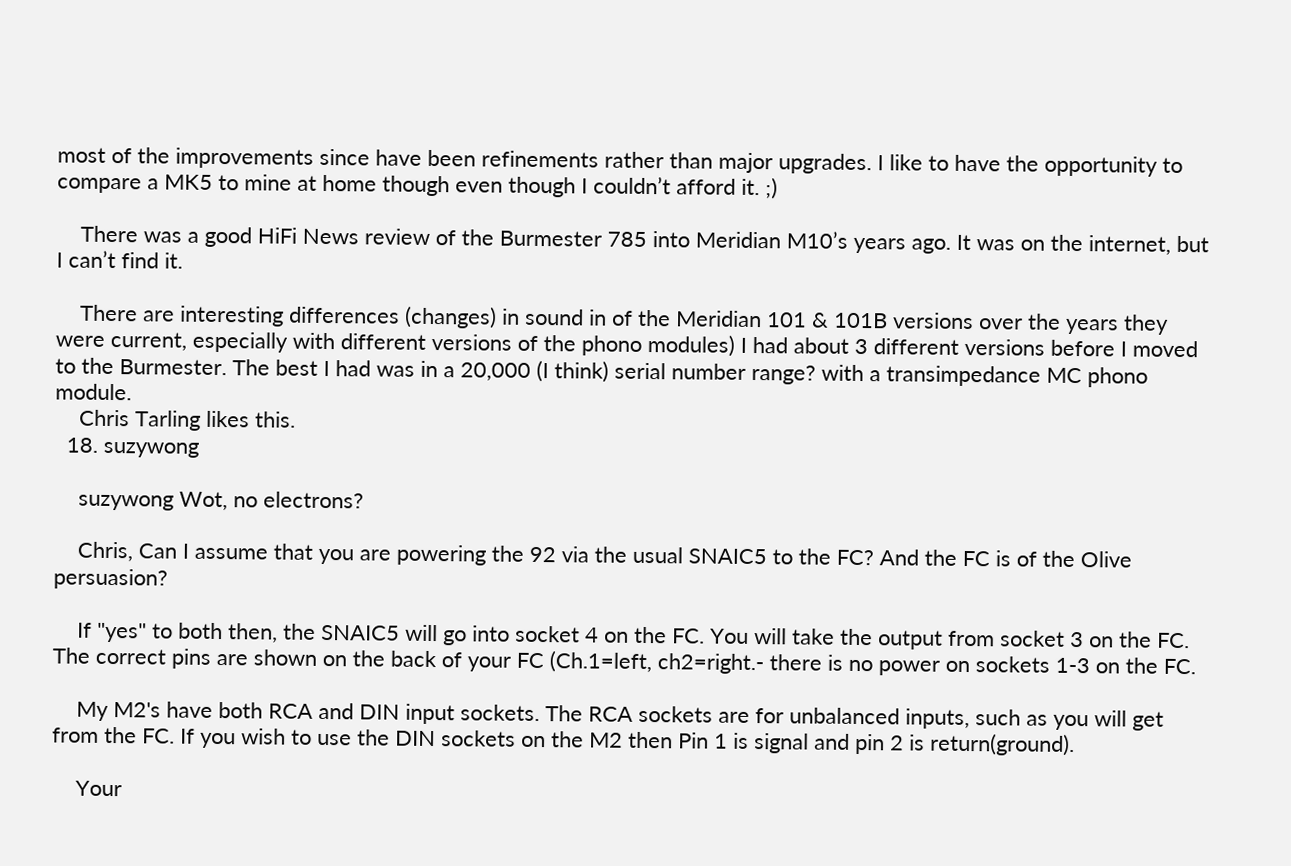most of the improvements since have been refinements rather than major upgrades. I like to have the opportunity to compare a MK5 to mine at home though even though I couldn’t afford it. ;)

    There was a good HiFi News review of the Burmester 785 into Meridian M10’s years ago. It was on the internet, but I can’t find it.

    There are interesting differences (changes) in sound in of the Meridian 101 & 101B versions over the years they were current, especially with different versions of the phono modules) I had about 3 different versions before I moved to the Burmester. The best I had was in a 20,000 (I think) serial number range? with a transimpedance MC phono module.
    Chris Tarling likes this.
  18. suzywong

    suzywong Wot, no electrons?

    Chris, Can I assume that you are powering the 92 via the usual SNAIC5 to the FC? And the FC is of the Olive persuasion?

    If "yes" to both then, the SNAIC5 will go into socket 4 on the FC. You will take the output from socket 3 on the FC. The correct pins are shown on the back of your FC (Ch.1=left, ch2=right.- there is no power on sockets 1-3 on the FC.

    My M2's have both RCA and DIN input sockets. The RCA sockets are for unbalanced inputs, such as you will get from the FC. If you wish to use the DIN sockets on the M2 then Pin 1 is signal and pin 2 is return(ground).

    Your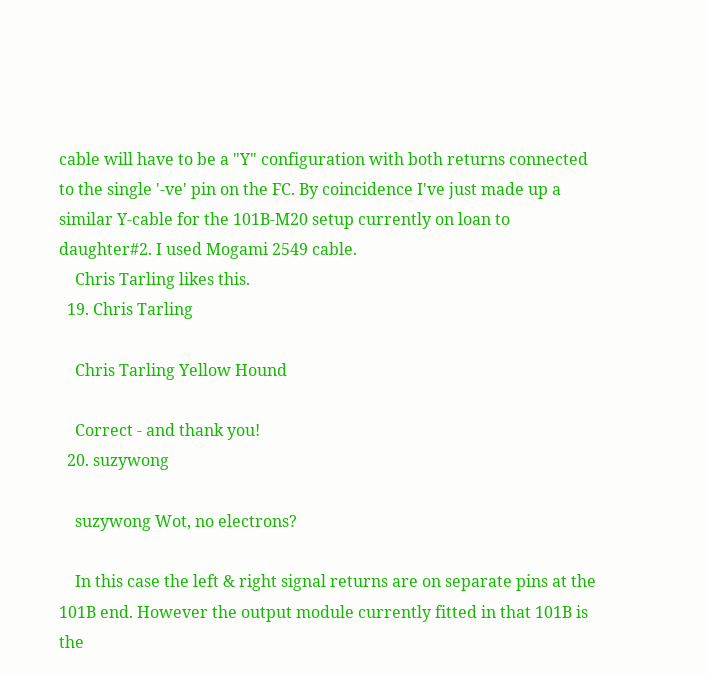cable will have to be a "Y" configuration with both returns connected to the single '-ve' pin on the FC. By coincidence I've just made up a similar Y-cable for the 101B-M20 setup currently on loan to daughter#2. I used Mogami 2549 cable.
    Chris Tarling likes this.
  19. Chris Tarling

    Chris Tarling Yellow Hound

    Correct - and thank you!
  20. suzywong

    suzywong Wot, no electrons?

    In this case the left & right signal returns are on separate pins at the 101B end. However the output module currently fitted in that 101B is the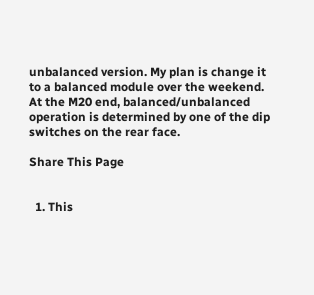unbalanced version. My plan is change it to a balanced module over the weekend. At the M20 end, balanced/unbalanced operation is determined by one of the dip switches on the rear face.

Share This Page


  1. This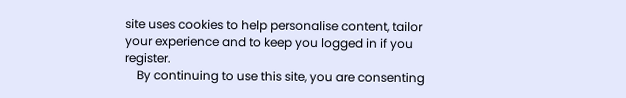site uses cookies to help personalise content, tailor your experience and to keep you logged in if you register.
    By continuing to use this site, you are consenting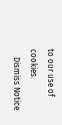to our use of cookies.
    Dismiss Notice